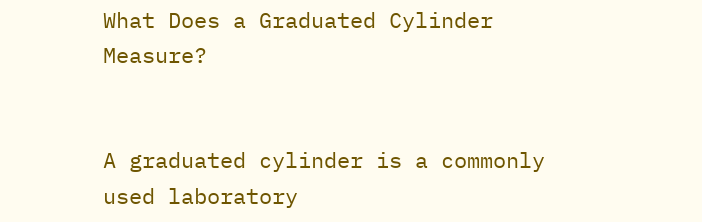What Does a Graduated Cylinder Measure?


A graduated cylinder is a commonly used laboratory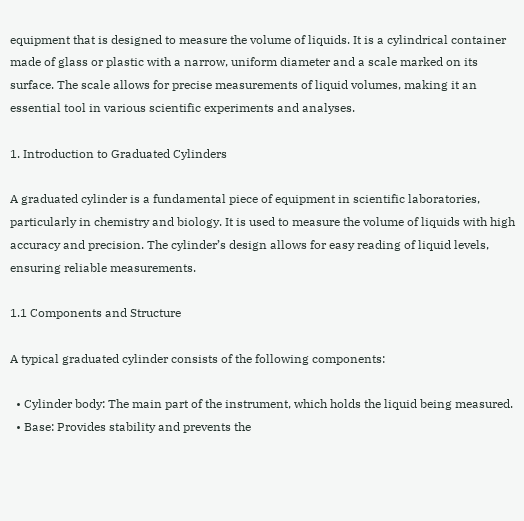equipment that is designed to measure the volume of liquids. It is a cylindrical container made of glass or plastic with a narrow, uniform diameter and a scale marked on its surface. The scale allows for precise measurements of liquid volumes, making it an essential tool in various scientific experiments and analyses.

1. Introduction to Graduated Cylinders

A graduated cylinder is a fundamental piece of equipment in scientific laboratories, particularly in chemistry and biology. It is used to measure the volume of liquids with high accuracy and precision. The cylinder’s design allows for easy reading of liquid levels, ensuring reliable measurements.

1.1 Components and Structure

A typical graduated cylinder consists of the following components:

  • Cylinder body: The main part of the instrument, which holds the liquid being measured.
  • Base: Provides stability and prevents the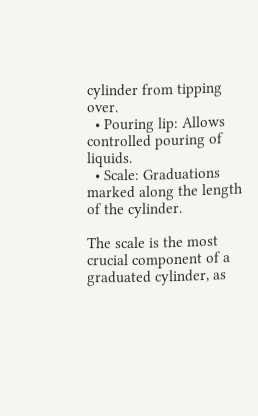cylinder from tipping over.
  • Pouring lip: Allows controlled pouring of liquids.
  • Scale: Graduations marked along the length of the cylinder.

The scale is the most crucial component of a graduated cylinder, as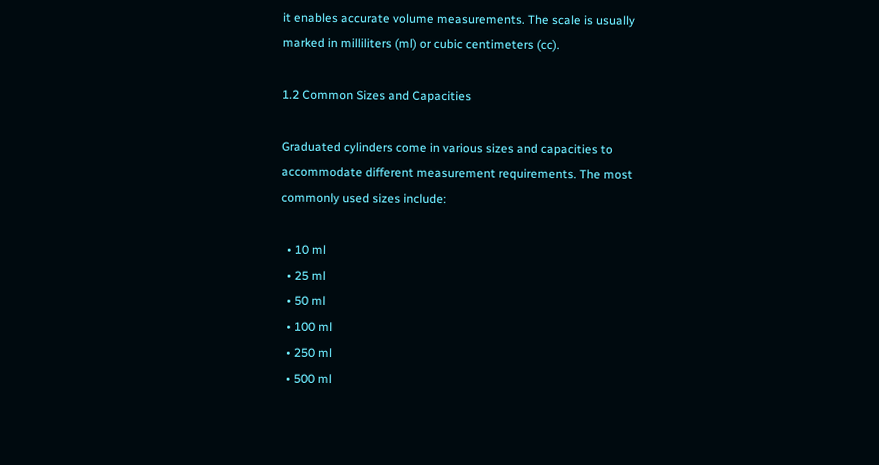it enables accurate volume measurements. The scale is usually marked in milliliters (ml) or cubic centimeters (cc).

1.2 Common Sizes and Capacities

Graduated cylinders come in various sizes and capacities to accommodate different measurement requirements. The most commonly used sizes include:

  • 10 ml
  • 25 ml
  • 50 ml
  • 100 ml
  • 250 ml
  • 500 ml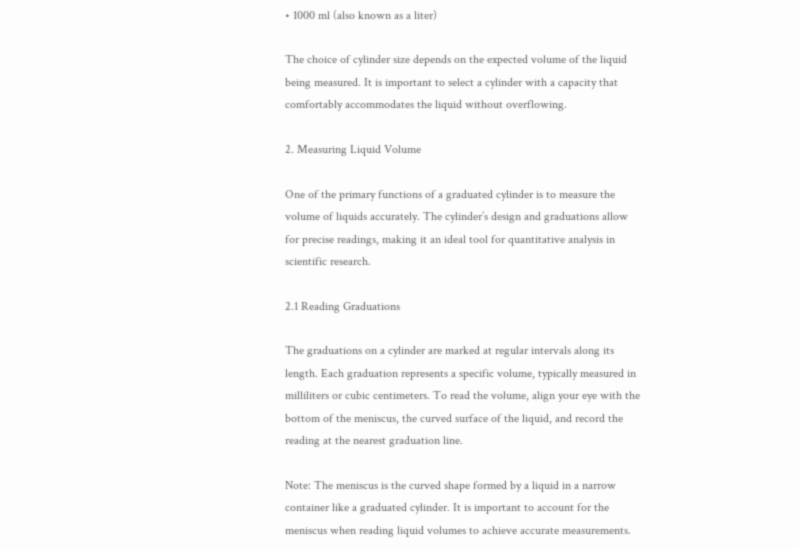• 1000 ml (also known as a liter)

The choice of cylinder size depends on the expected volume of the liquid being measured. It is important to select a cylinder with a capacity that comfortably accommodates the liquid without overflowing.

2. Measuring Liquid Volume

One of the primary functions of a graduated cylinder is to measure the volume of liquids accurately. The cylinder’s design and graduations allow for precise readings, making it an ideal tool for quantitative analysis in scientific research.

2.1 Reading Graduations

The graduations on a cylinder are marked at regular intervals along its length. Each graduation represents a specific volume, typically measured in milliliters or cubic centimeters. To read the volume, align your eye with the bottom of the meniscus, the curved surface of the liquid, and record the reading at the nearest graduation line.

Note: The meniscus is the curved shape formed by a liquid in a narrow container like a graduated cylinder. It is important to account for the meniscus when reading liquid volumes to achieve accurate measurements.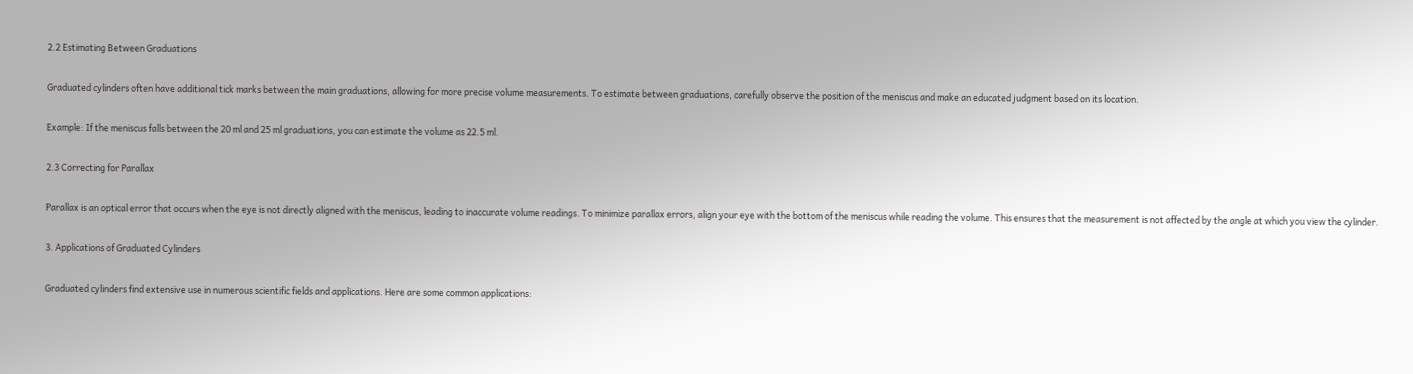2.2 Estimating Between Graduations

Graduated cylinders often have additional tick marks between the main graduations, allowing for more precise volume measurements. To estimate between graduations, carefully observe the position of the meniscus and make an educated judgment based on its location.

Example: If the meniscus falls between the 20 ml and 25 ml graduations, you can estimate the volume as 22.5 ml.

2.3 Correcting for Parallax

Parallax is an optical error that occurs when the eye is not directly aligned with the meniscus, leading to inaccurate volume readings. To minimize parallax errors, align your eye with the bottom of the meniscus while reading the volume. This ensures that the measurement is not affected by the angle at which you view the cylinder.

3. Applications of Graduated Cylinders

Graduated cylinders find extensive use in numerous scientific fields and applications. Here are some common applications: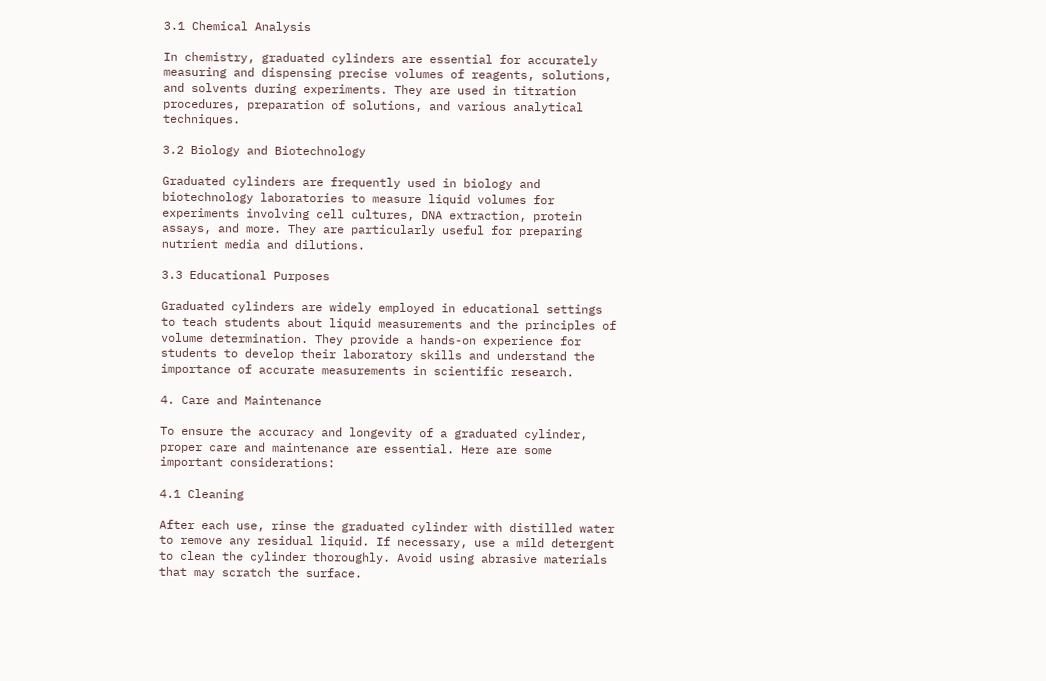3.1 Chemical Analysis

In chemistry, graduated cylinders are essential for accurately measuring and dispensing precise volumes of reagents, solutions, and solvents during experiments. They are used in titration procedures, preparation of solutions, and various analytical techniques.

3.2 Biology and Biotechnology

Graduated cylinders are frequently used in biology and biotechnology laboratories to measure liquid volumes for experiments involving cell cultures, DNA extraction, protein assays, and more. They are particularly useful for preparing nutrient media and dilutions.

3.3 Educational Purposes

Graduated cylinders are widely employed in educational settings to teach students about liquid measurements and the principles of volume determination. They provide a hands-on experience for students to develop their laboratory skills and understand the importance of accurate measurements in scientific research.

4. Care and Maintenance

To ensure the accuracy and longevity of a graduated cylinder, proper care and maintenance are essential. Here are some important considerations:

4.1 Cleaning

After each use, rinse the graduated cylinder with distilled water to remove any residual liquid. If necessary, use a mild detergent to clean the cylinder thoroughly. Avoid using abrasive materials that may scratch the surface.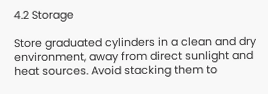4.2 Storage

Store graduated cylinders in a clean and dry environment, away from direct sunlight and heat sources. Avoid stacking them to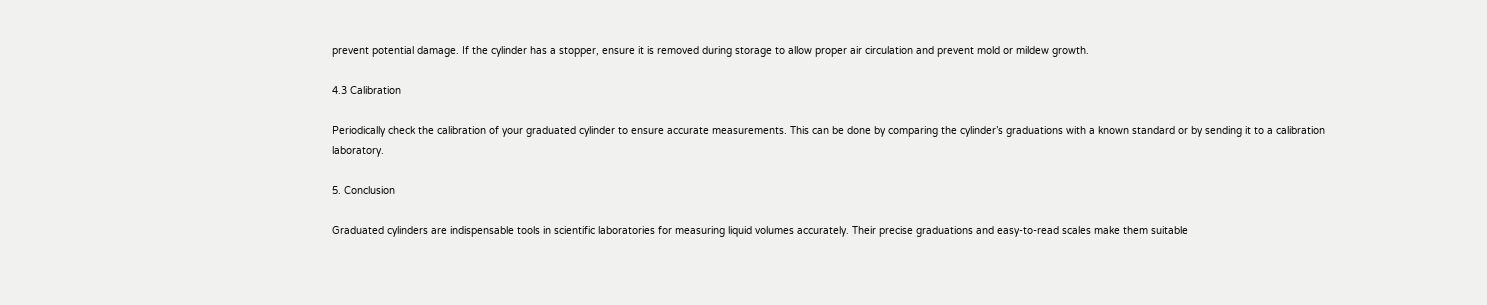prevent potential damage. If the cylinder has a stopper, ensure it is removed during storage to allow proper air circulation and prevent mold or mildew growth.

4.3 Calibration

Periodically check the calibration of your graduated cylinder to ensure accurate measurements. This can be done by comparing the cylinder’s graduations with a known standard or by sending it to a calibration laboratory.

5. Conclusion

Graduated cylinders are indispensable tools in scientific laboratories for measuring liquid volumes accurately. Their precise graduations and easy-to-read scales make them suitable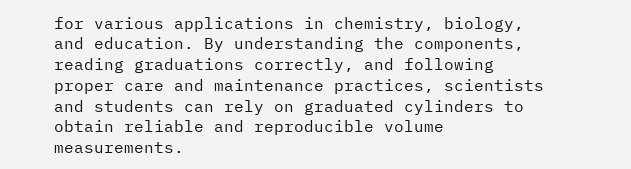for various applications in chemistry, biology, and education. By understanding the components, reading graduations correctly, and following proper care and maintenance practices, scientists and students can rely on graduated cylinders to obtain reliable and reproducible volume measurements.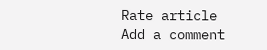Rate article
Add a comment